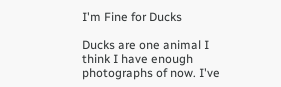I'm Fine for Ducks

Ducks are one animal I think I have enough photographs of now. I've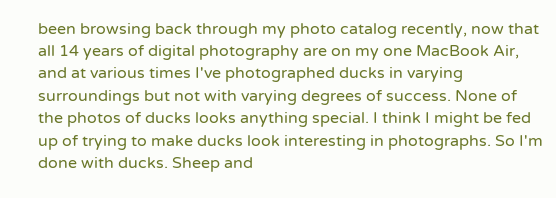been browsing back through my photo catalog recently, now that all 14 years of digital photography are on my one MacBook Air, and at various times I've photographed ducks in varying surroundings but not with varying degrees of success. None of the photos of ducks looks anything special. I think I might be fed up of trying to make ducks look interesting in photographs. So I'm done with ducks. Sheep and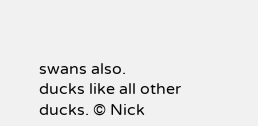swans also.
ducks like all other ducks. © Nick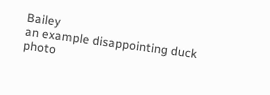Bailey
an example disappointing duck photo